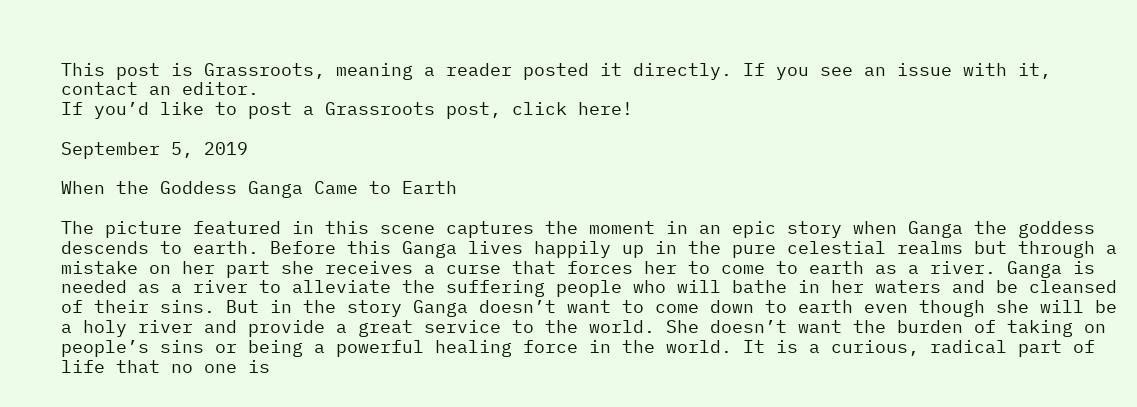This post is Grassroots, meaning a reader posted it directly. If you see an issue with it, contact an editor.
If you’d like to post a Grassroots post, click here!

September 5, 2019

When the Goddess Ganga Came to Earth

The picture featured in this scene captures the moment in an epic story when Ganga the goddess descends to earth. Before this Ganga lives happily up in the pure celestial realms but through a mistake on her part she receives a curse that forces her to come to earth as a river. Ganga is needed as a river to alleviate the suffering people who will bathe in her waters and be cleansed of their sins. But in the story Ganga doesn’t want to come down to earth even though she will be a holy river and provide a great service to the world. She doesn’t want the burden of taking on people’s sins or being a powerful healing force in the world. It is a curious, radical part of life that no one is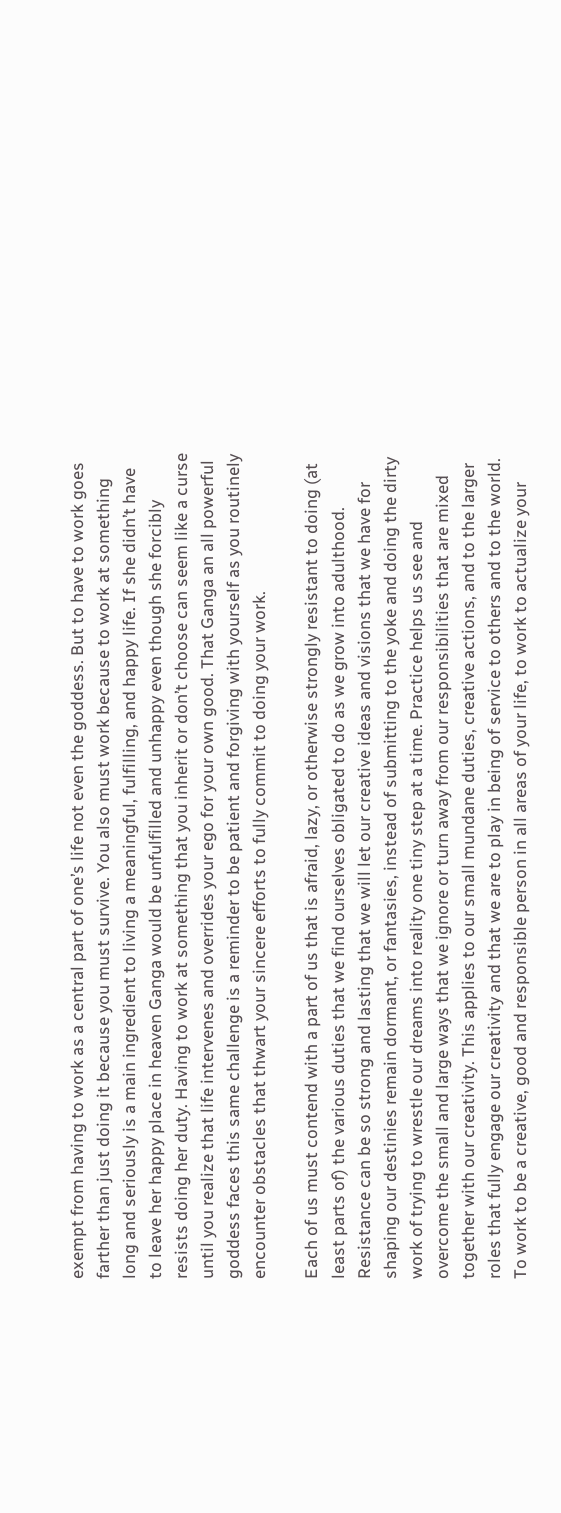exempt from having to work as a central part of one’s life not even the goddess. But to have to work goes farther than just doing it because you must survive. You also must work because to work at something long and seriously is a main ingredient to living a meaningful, fulfilling, and happy life. If she didn’t have to leave her happy place in heaven Ganga would be unfulfilled and unhappy even though she forcibly resists doing her duty. Having to work at something that you inherit or don’t choose can seem like a curse until you realize that life intervenes and overrides your ego for your own good. That Ganga an all powerful goddess faces this same challenge is a reminder to be patient and forgiving with yourself as you routinely encounter obstacles that thwart your sincere efforts to fully commit to doing your work.

Each of us must contend with a part of us that is afraid, lazy, or otherwise strongly resistant to doing (at least parts of) the various duties that we find ourselves obligated to do as we grow into adulthood. Resistance can be so strong and lasting that we will let our creative ideas and visions that we have for shaping our destinies remain dormant, or fantasies, instead of submitting to the yoke and doing the dirty work of trying to wrestle our dreams into reality one tiny step at a time. Practice helps us see and overcome the small and large ways that we ignore or turn away from our responsibilities that are mixed together with our creativity. This applies to our small mundane duties, creative actions, and to the larger roles that fully engage our creativity and that we are to play in being of service to others and to the world. To work to be a creative, good and responsible person in all areas of your life, to work to actualize your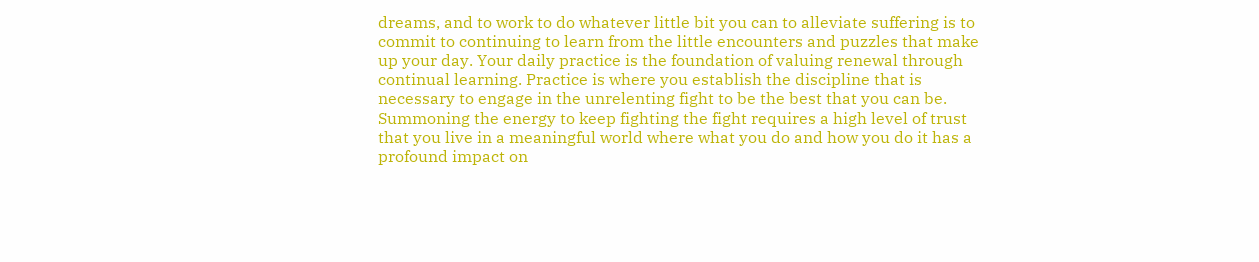dreams, and to work to do whatever little bit you can to alleviate suffering is to commit to continuing to learn from the little encounters and puzzles that make up your day. Your daily practice is the foundation of valuing renewal through continual learning. Practice is where you establish the discipline that is necessary to engage in the unrelenting fight to be the best that you can be. Summoning the energy to keep fighting the fight requires a high level of trust that you live in a meaningful world where what you do and how you do it has a profound impact on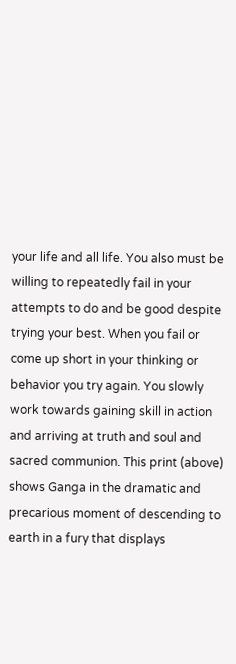your life and all life. You also must be willing to repeatedly fail in your attempts to do and be good despite trying your best. When you fail or come up short in your thinking or behavior you try again. You slowly work towards gaining skill in action and arriving at truth and soul and sacred communion. This print (above) shows Ganga in the dramatic and precarious moment of descending to earth in a fury that displays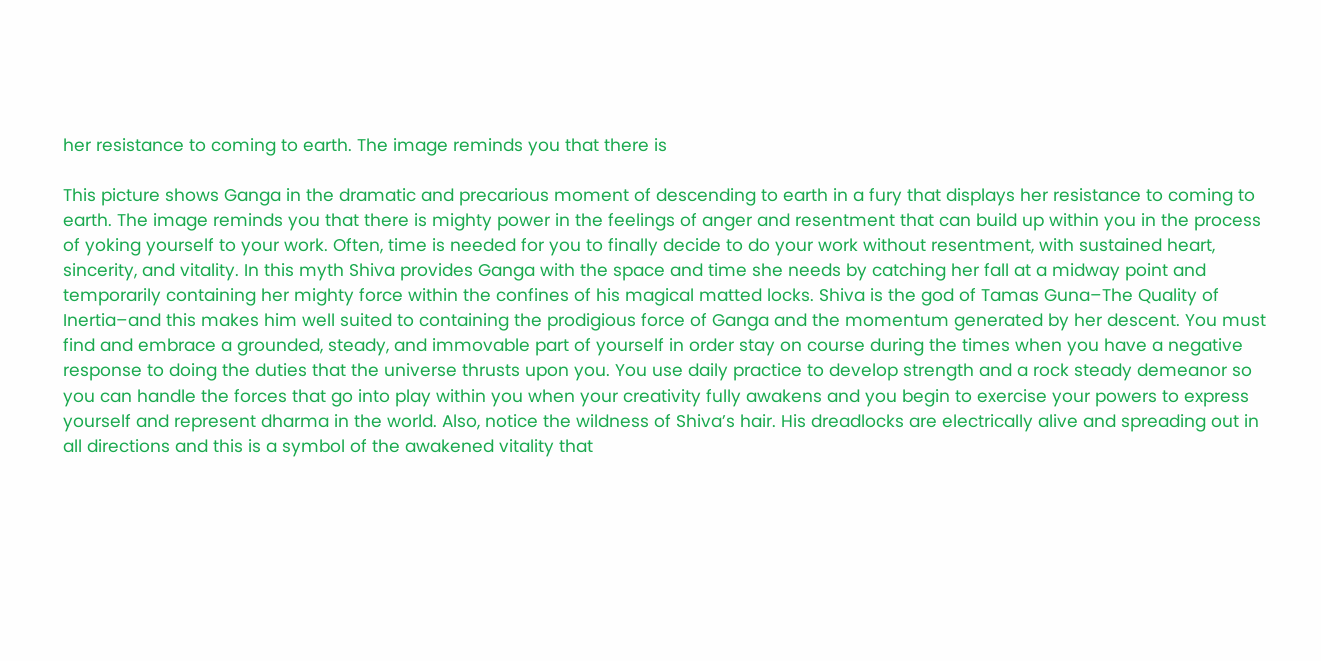her resistance to coming to earth. The image reminds you that there is

This picture shows Ganga in the dramatic and precarious moment of descending to earth in a fury that displays her resistance to coming to earth. The image reminds you that there is mighty power in the feelings of anger and resentment that can build up within you in the process of yoking yourself to your work. Often, time is needed for you to finally decide to do your work without resentment, with sustained heart, sincerity, and vitality. In this myth Shiva provides Ganga with the space and time she needs by catching her fall at a midway point and temporarily containing her mighty force within the confines of his magical matted locks. Shiva is the god of Tamas Guna–The Quality of Inertia–and this makes him well suited to containing the prodigious force of Ganga and the momentum generated by her descent. You must find and embrace a grounded, steady, and immovable part of yourself in order stay on course during the times when you have a negative response to doing the duties that the universe thrusts upon you. You use daily practice to develop strength and a rock steady demeanor so you can handle the forces that go into play within you when your creativity fully awakens and you begin to exercise your powers to express yourself and represent dharma in the world. Also, notice the wildness of Shiva’s hair. His dreadlocks are electrically alive and spreading out in all directions and this is a symbol of the awakened vitality that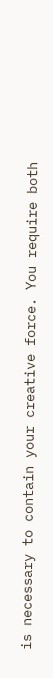is necessary to contain your creative force. You require both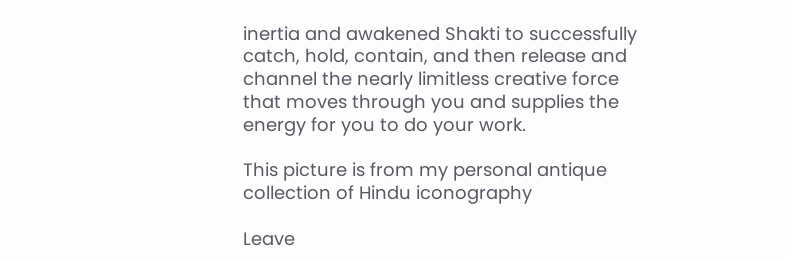inertia and awakened Shakti to successfully catch, hold, contain, and then release and channel the nearly limitless creative force that moves through you and supplies the energy for you to do your work.

This picture is from my personal antique collection of Hindu iconography

Leave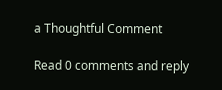a Thoughtful Comment

Read 0 comments and reply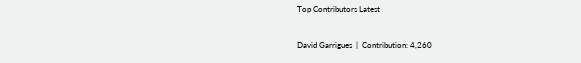Top Contributors Latest

David Garrigues  |  Contribution: 4,260